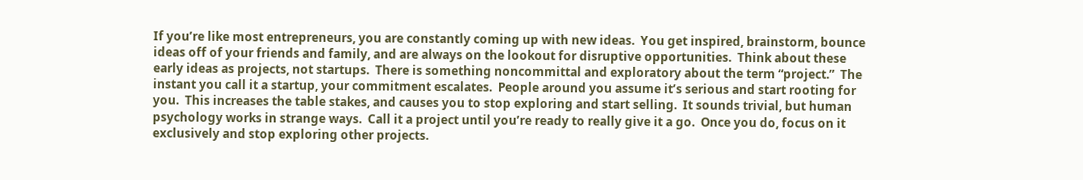If you’re like most entrepreneurs, you are constantly coming up with new ideas.  You get inspired, brainstorm, bounce ideas off of your friends and family, and are always on the lookout for disruptive opportunities.  Think about these early ideas as projects, not startups.  There is something noncommittal and exploratory about the term “project.”  The instant you call it a startup, your commitment escalates.  People around you assume it’s serious and start rooting for you.  This increases the table stakes, and causes you to stop exploring and start selling.  It sounds trivial, but human psychology works in strange ways.  Call it a project until you’re ready to really give it a go.  Once you do, focus on it exclusively and stop exploring other projects.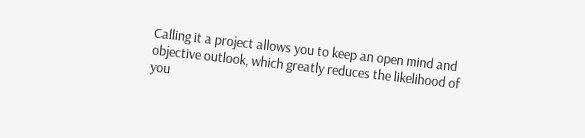Calling it a project allows you to keep an open mind and objective outlook, which greatly reduces the likelihood of you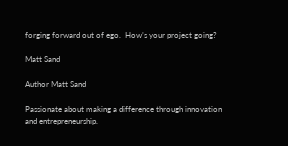forging forward out of ego.  How’s your project going?

Matt Sand

Author Matt Sand

Passionate about making a difference through innovation and entrepreneurship.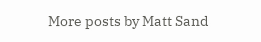More posts by Matt Sand